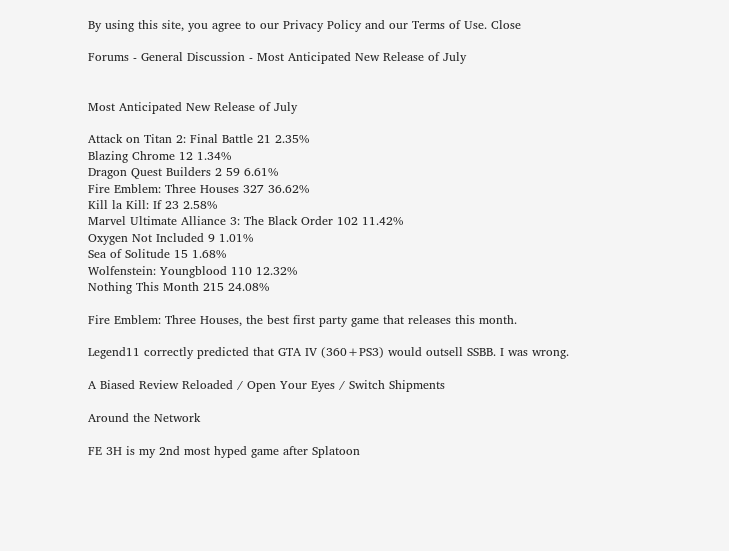By using this site, you agree to our Privacy Policy and our Terms of Use. Close

Forums - General Discussion - Most Anticipated New Release of July


Most Anticipated New Release of July

Attack on Titan 2: Final Battle 21 2.35%
Blazing Chrome 12 1.34%
Dragon Quest Builders 2 59 6.61%
Fire Emblem: Three Houses 327 36.62%
Kill la Kill: If 23 2.58%
Marvel Ultimate Alliance 3: The Black Order 102 11.42%
Oxygen Not Included 9 1.01%
Sea of Solitude 15 1.68%
Wolfenstein: Youngblood 110 12.32%
Nothing This Month 215 24.08%

Fire Emblem: Three Houses, the best first party game that releases this month.

Legend11 correctly predicted that GTA IV (360+PS3) would outsell SSBB. I was wrong.

A Biased Review Reloaded / Open Your Eyes / Switch Shipments

Around the Network

FE 3H is my 2nd most hyped game after Splatoon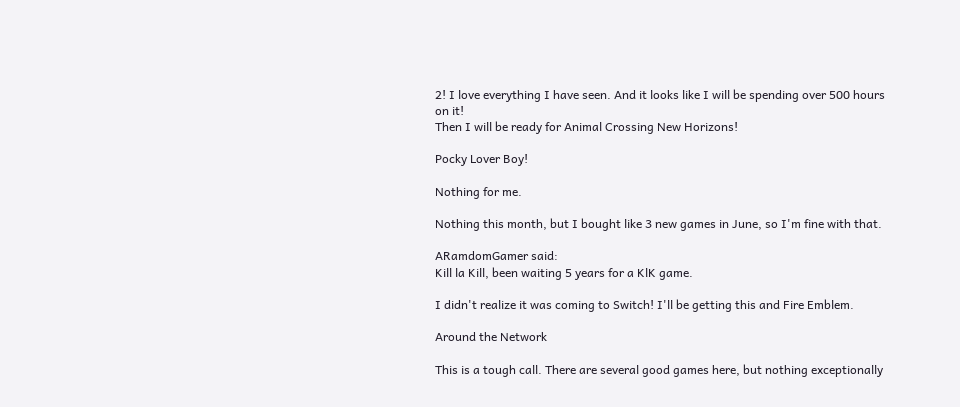2! I love everything I have seen. And it looks like I will be spending over 500 hours on it!
Then I will be ready for Animal Crossing New Horizons!

Pocky Lover Boy!

Nothing for me.

Nothing this month, but I bought like 3 new games in June, so I'm fine with that.

ARamdomGamer said:
Kill la Kill, been waiting 5 years for a KlK game.

I didn't realize it was coming to Switch! I'll be getting this and Fire Emblem.

Around the Network

This is a tough call. There are several good games here, but nothing exceptionally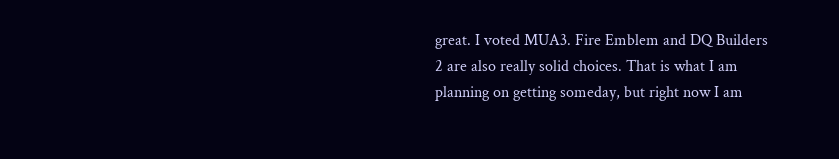great. I voted MUA3. Fire Emblem and DQ Builders 2 are also really solid choices. That is what I am planning on getting someday, but right now I am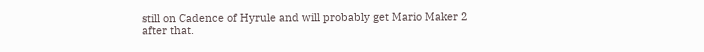still on Cadence of Hyrule and will probably get Mario Maker 2 after that.